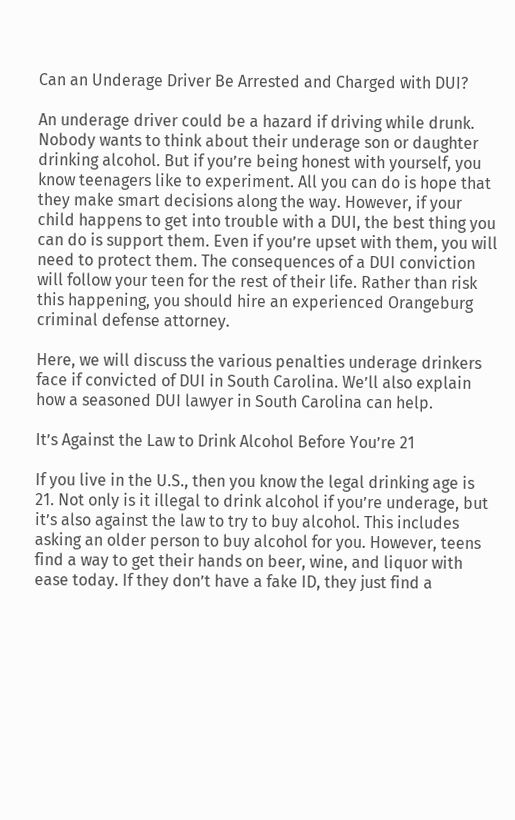Can an Underage Driver Be Arrested and Charged with DUI?

An underage driver could be a hazard if driving while drunk. Nobody wants to think about their underage son or daughter drinking alcohol. But if you’re being honest with yourself, you know teenagers like to experiment. All you can do is hope that they make smart decisions along the way. However, if your child happens to get into trouble with a DUI, the best thing you can do is support them. Even if you’re upset with them, you will need to protect them. The consequences of a DUI conviction will follow your teen for the rest of their life. Rather than risk this happening, you should hire an experienced Orangeburg criminal defense attorney.

Here, we will discuss the various penalties underage drinkers face if convicted of DUI in South Carolina. We’ll also explain how a seasoned DUI lawyer in South Carolina can help.

It’s Against the Law to Drink Alcohol Before You’re 21

If you live in the U.S., then you know the legal drinking age is 21. Not only is it illegal to drink alcohol if you’re underage, but it’s also against the law to try to buy alcohol. This includes asking an older person to buy alcohol for you. However, teens find a way to get their hands on beer, wine, and liquor with ease today. If they don’t have a fake ID, they just find a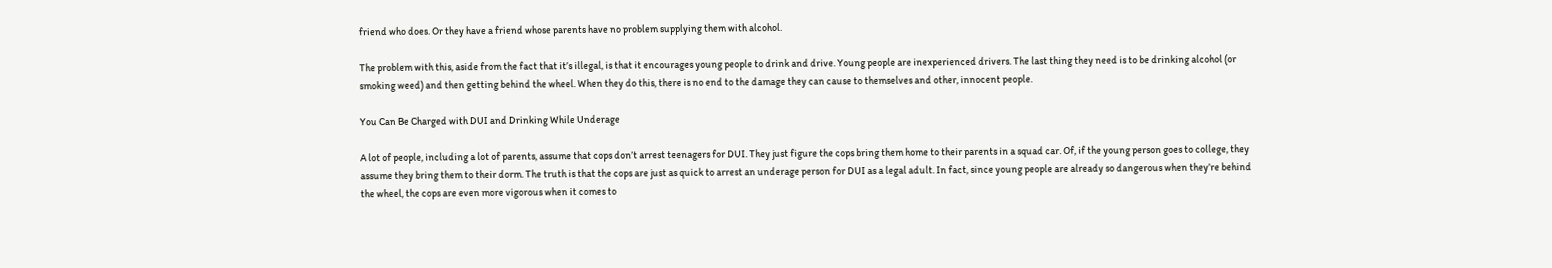friend who does. Or they have a friend whose parents have no problem supplying them with alcohol.

The problem with this, aside from the fact that it’s illegal, is that it encourages young people to drink and drive. Young people are inexperienced drivers. The last thing they need is to be drinking alcohol (or smoking weed) and then getting behind the wheel. When they do this, there is no end to the damage they can cause to themselves and other, innocent people.

You Can Be Charged with DUI and Drinking While Underage

A lot of people, including a lot of parents, assume that cops don’t arrest teenagers for DUI. They just figure the cops bring them home to their parents in a squad car. Of, if the young person goes to college, they assume they bring them to their dorm. The truth is that the cops are just as quick to arrest an underage person for DUI as a legal adult. In fact, since young people are already so dangerous when they’re behind the wheel, the cops are even more vigorous when it comes to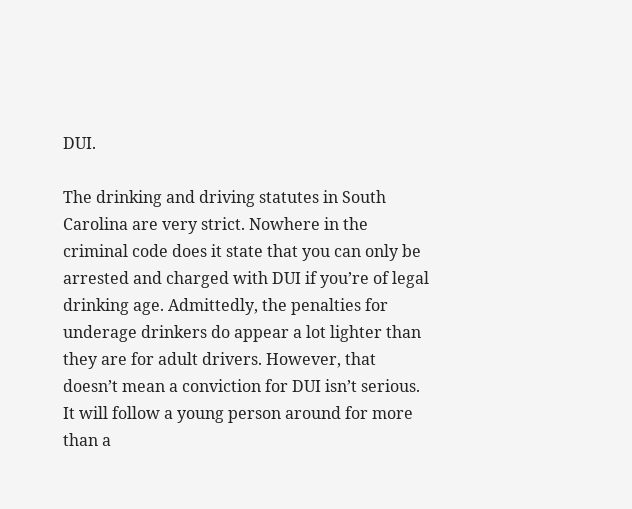DUI.

The drinking and driving statutes in South Carolina are very strict. Nowhere in the criminal code does it state that you can only be arrested and charged with DUI if you’re of legal drinking age. Admittedly, the penalties for underage drinkers do appear a lot lighter than they are for adult drivers. However, that doesn’t mean a conviction for DUI isn’t serious. It will follow a young person around for more than a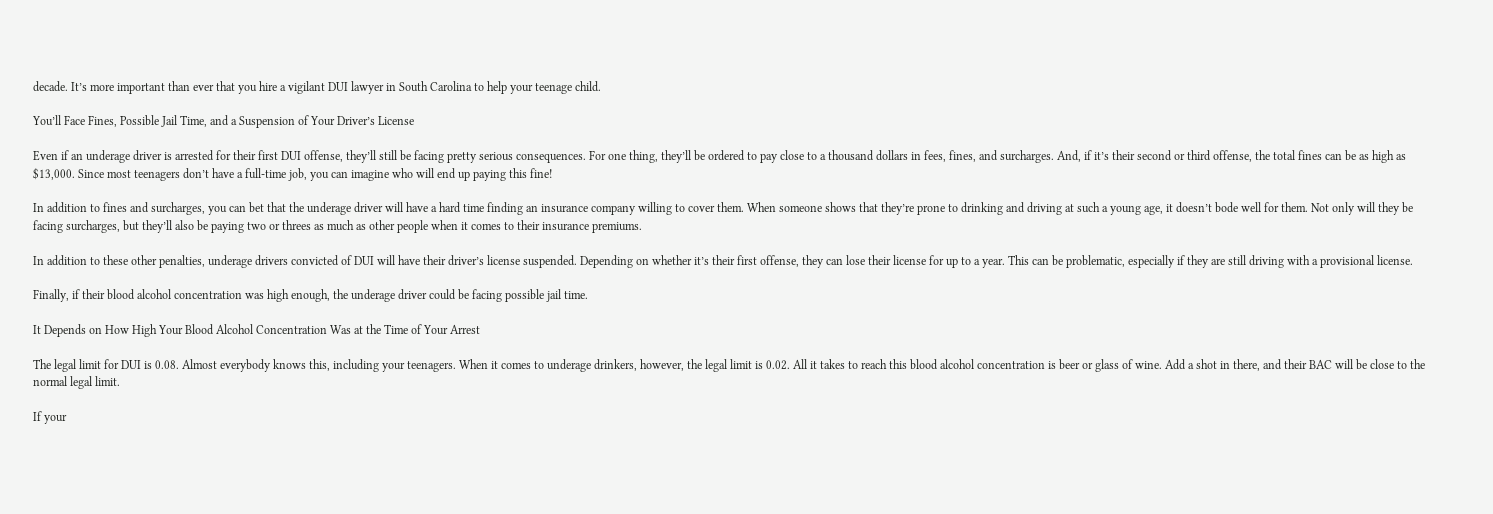decade. It’s more important than ever that you hire a vigilant DUI lawyer in South Carolina to help your teenage child.

You’ll Face Fines, Possible Jail Time, and a Suspension of Your Driver’s License

Even if an underage driver is arrested for their first DUI offense, they’ll still be facing pretty serious consequences. For one thing, they’ll be ordered to pay close to a thousand dollars in fees, fines, and surcharges. And, if it’s their second or third offense, the total fines can be as high as $13,000. Since most teenagers don’t have a full-time job, you can imagine who will end up paying this fine!

In addition to fines and surcharges, you can bet that the underage driver will have a hard time finding an insurance company willing to cover them. When someone shows that they’re prone to drinking and driving at such a young age, it doesn’t bode well for them. Not only will they be facing surcharges, but they’ll also be paying two or threes as much as other people when it comes to their insurance premiums.

In addition to these other penalties, underage drivers convicted of DUI will have their driver’s license suspended. Depending on whether it’s their first offense, they can lose their license for up to a year. This can be problematic, especially if they are still driving with a provisional license.

Finally, if their blood alcohol concentration was high enough, the underage driver could be facing possible jail time.

It Depends on How High Your Blood Alcohol Concentration Was at the Time of Your Arrest

The legal limit for DUI is 0.08. Almost everybody knows this, including your teenagers. When it comes to underage drinkers, however, the legal limit is 0.02. All it takes to reach this blood alcohol concentration is beer or glass of wine. Add a shot in there, and their BAC will be close to the normal legal limit.

If your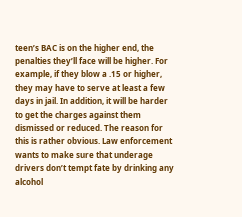teen’s BAC is on the higher end, the penalties they’ll face will be higher. For example, if they blow a .15 or higher, they may have to serve at least a few days in jail. In addition, it will be harder to get the charges against them dismissed or reduced. The reason for this is rather obvious. Law enforcement wants to make sure that underage drivers don’t tempt fate by drinking any alcohol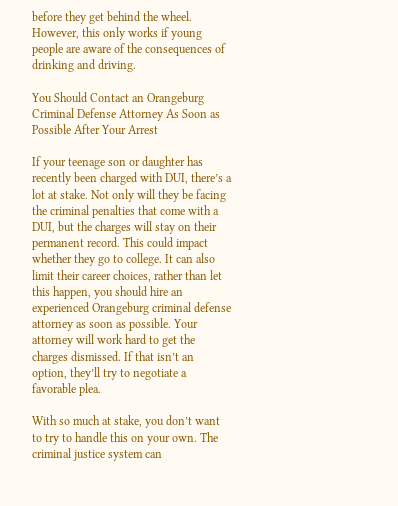before they get behind the wheel. However, this only works if young people are aware of the consequences of drinking and driving.

You Should Contact an Orangeburg Criminal Defense Attorney As Soon as Possible After Your Arrest

If your teenage son or daughter has recently been charged with DUI, there’s a lot at stake. Not only will they be facing the criminal penalties that come with a DUI, but the charges will stay on their permanent record. This could impact whether they go to college. It can also limit their career choices, rather than let this happen, you should hire an experienced Orangeburg criminal defense attorney as soon as possible. Your attorney will work hard to get the charges dismissed. If that isn’t an option, they’ll try to negotiate a favorable plea.

With so much at stake, you don’t want to try to handle this on your own. The criminal justice system can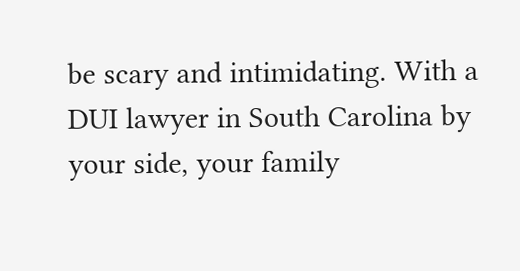be scary and intimidating. With a DUI lawyer in South Carolina by your side, your family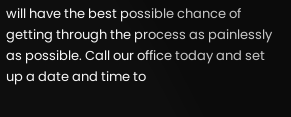will have the best possible chance of getting through the process as painlessly as possible. Call our office today and set up a date and time to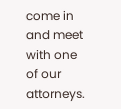come in and meet with one of our attorneys.